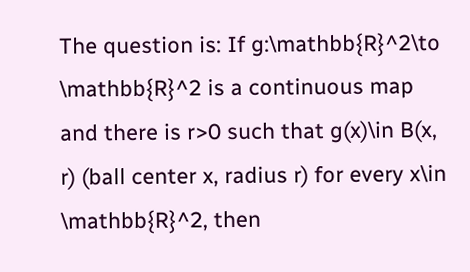The question is: If g:\mathbb{R}^2\to \mathbb{R}^2 is a continuous map and there is r>0 such that g(x)\in B(x, r) (ball center x, radius r) for every x\in \mathbb{R}^2, then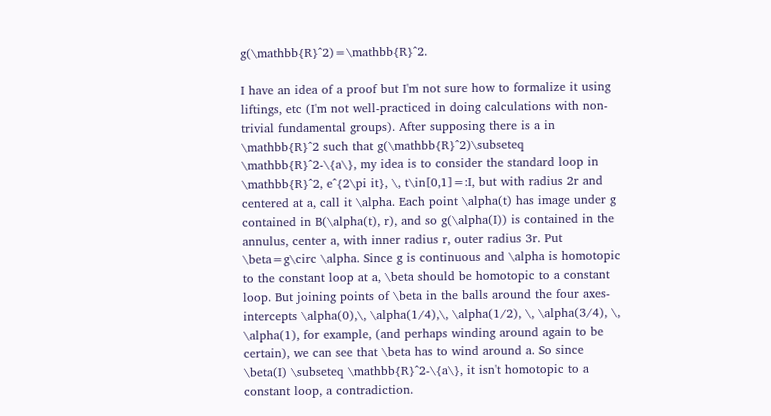g(\mathbb{R}^2)=\mathbb{R}^2.

I have an idea of a proof but I'm not sure how to formalize it using liftings, etc (I'm not well-practiced in doing calculations with non-trivial fundamental groups). After supposing there is a in \mathbb{R}^2 such that g(\mathbb{R}^2)\subseteq  \mathbb{R}^2-\{a\}, my idea is to consider the standard loop in \mathbb{R}^2, e^{2\pi it}, \, t\in[0,1]=:I, but with radius 2r and centered at a, call it \alpha. Each point \alpha(t) has image under g contained in B(\alpha(t), r), and so g(\alpha(I)) is contained in the annulus, center a, with inner radius r, outer radius 3r. Put \beta=g\circ \alpha. Since g is continuous and \alpha is homotopic to the constant loop at a, \beta should be homotopic to a constant loop. But joining points of \beta in the balls around the four axes-intercepts \alpha(0),\, \alpha(1/4),\, \alpha(1/2), \, \alpha(3/4), \, \alpha(1), for example, (and perhaps winding around again to be certain), we can see that \beta has to wind around a. So since \beta(I) \subseteq \mathbb{R}^2-\{a\}, it isn't homotopic to a constant loop, a contradiction.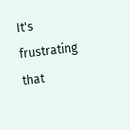It's frustrating that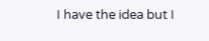I have the idea but I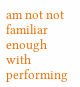am not not familiar enough with performing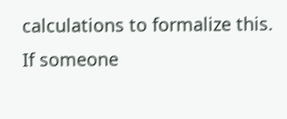calculations to formalize this. If someone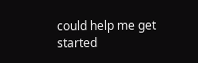could help me get started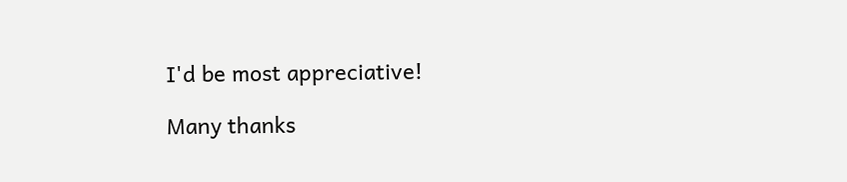I'd be most appreciative!

Many thanks